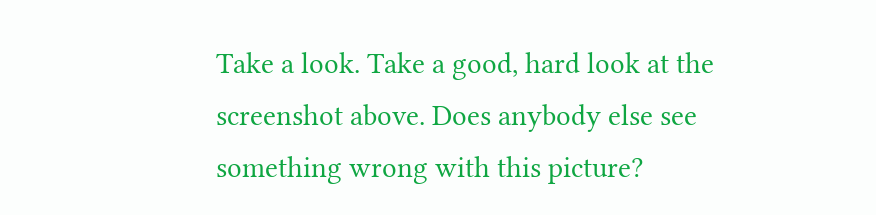Take a look. Take a good, hard look at the screenshot above. Does anybody else see something wrong with this picture?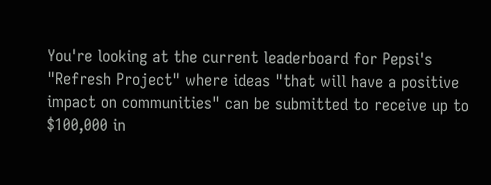You're looking at the current leaderboard for Pepsi's "Refresh Project" where ideas "that will have a positive impact on communities" can be submitted to receive up to $100,000 in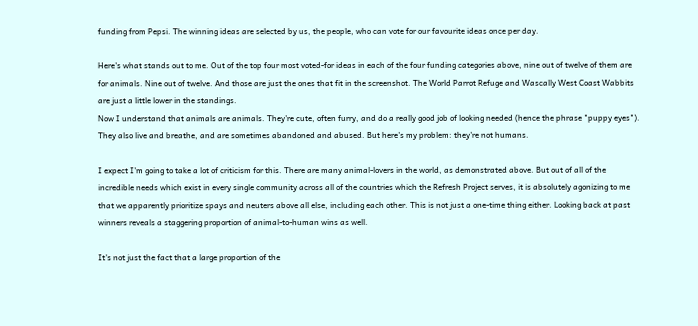funding from Pepsi. The winning ideas are selected by us, the people, who can vote for our favourite ideas once per day.

Here's what stands out to me. Out of the top four most voted-for ideas in each of the four funding categories above, nine out of twelve of them are for animals. Nine out of twelve. And those are just the ones that fit in the screenshot. The World Parrot Refuge and Wascally West Coast Wabbits are just a little lower in the standings.
Now I understand that animals are animals. They're cute, often furry, and do a really good job of looking needed (hence the phrase "puppy eyes"). They also live and breathe, and are sometimes abandoned and abused. But here's my problem: they're not humans.

I expect I'm going to take a lot of criticism for this. There are many animal-lovers in the world, as demonstrated above. But out of all of the incredible needs which exist in every single community across all of the countries which the Refresh Project serves, it is absolutely agonizing to me that we apparently prioritize spays and neuters above all else, including each other. This is not just a one-time thing either. Looking back at past winners reveals a staggering proportion of animal-to-human wins as well.

It's not just the fact that a large proportion of the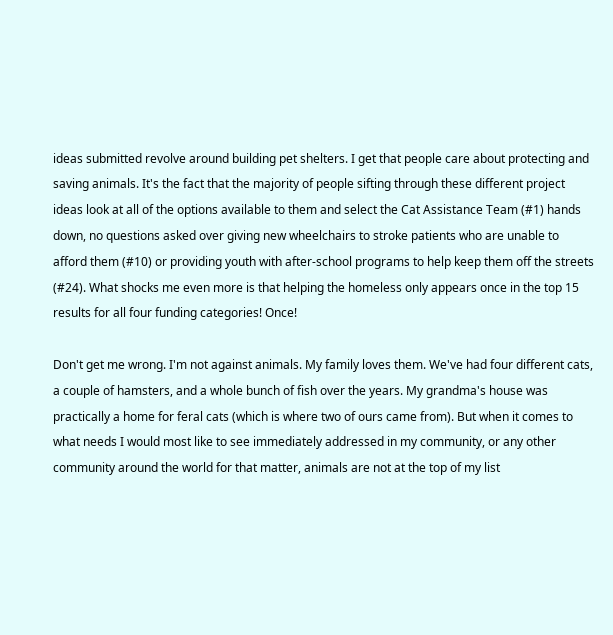ideas submitted revolve around building pet shelters. I get that people care about protecting and saving animals. It's the fact that the majority of people sifting through these different project ideas look at all of the options available to them and select the Cat Assistance Team (#1) hands down, no questions asked over giving new wheelchairs to stroke patients who are unable to afford them (#10) or providing youth with after-school programs to help keep them off the streets (#24). What shocks me even more is that helping the homeless only appears once in the top 15 results for all four funding categories! Once!

Don't get me wrong. I'm not against animals. My family loves them. We've had four different cats, a couple of hamsters, and a whole bunch of fish over the years. My grandma's house was practically a home for feral cats (which is where two of ours came from). But when it comes to what needs I would most like to see immediately addressed in my community, or any other community around the world for that matter, animals are not at the top of my list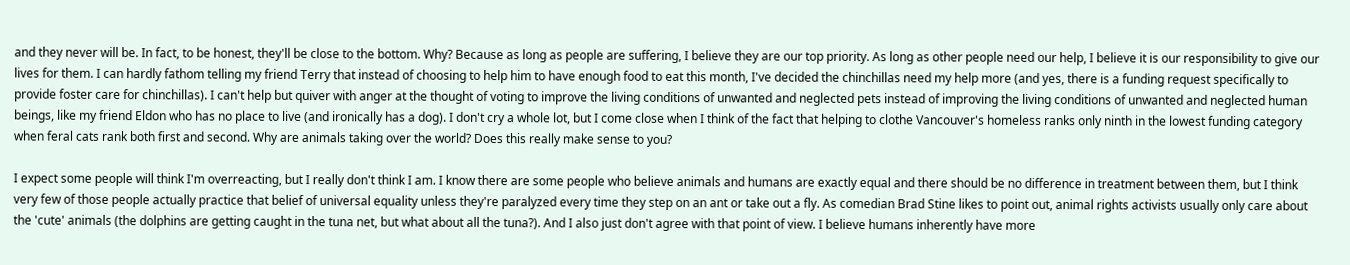and they never will be. In fact, to be honest, they'll be close to the bottom. Why? Because as long as people are suffering, I believe they are our top priority. As long as other people need our help, I believe it is our responsibility to give our lives for them. I can hardly fathom telling my friend Terry that instead of choosing to help him to have enough food to eat this month, I've decided the chinchillas need my help more (and yes, there is a funding request specifically to provide foster care for chinchillas). I can't help but quiver with anger at the thought of voting to improve the living conditions of unwanted and neglected pets instead of improving the living conditions of unwanted and neglected human beings, like my friend Eldon who has no place to live (and ironically has a dog). I don't cry a whole lot, but I come close when I think of the fact that helping to clothe Vancouver's homeless ranks only ninth in the lowest funding category when feral cats rank both first and second. Why are animals taking over the world? Does this really make sense to you?

I expect some people will think I'm overreacting, but I really don't think I am. I know there are some people who believe animals and humans are exactly equal and there should be no difference in treatment between them, but I think very few of those people actually practice that belief of universal equality unless they're paralyzed every time they step on an ant or take out a fly. As comedian Brad Stine likes to point out, animal rights activists usually only care about the 'cute' animals (the dolphins are getting caught in the tuna net, but what about all the tuna?). And I also just don't agree with that point of view. I believe humans inherently have more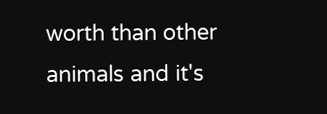worth than other animals and it's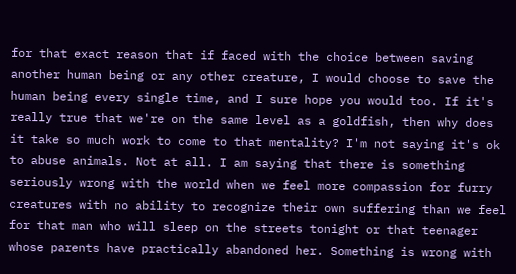for that exact reason that if faced with the choice between saving another human being or any other creature, I would choose to save the human being every single time, and I sure hope you would too. If it's really true that we're on the same level as a goldfish, then why does it take so much work to come to that mentality? I'm not saying it's ok to abuse animals. Not at all. I am saying that there is something seriously wrong with the world when we feel more compassion for furry creatures with no ability to recognize their own suffering than we feel for that man who will sleep on the streets tonight or that teenager whose parents have practically abandoned her. Something is wrong with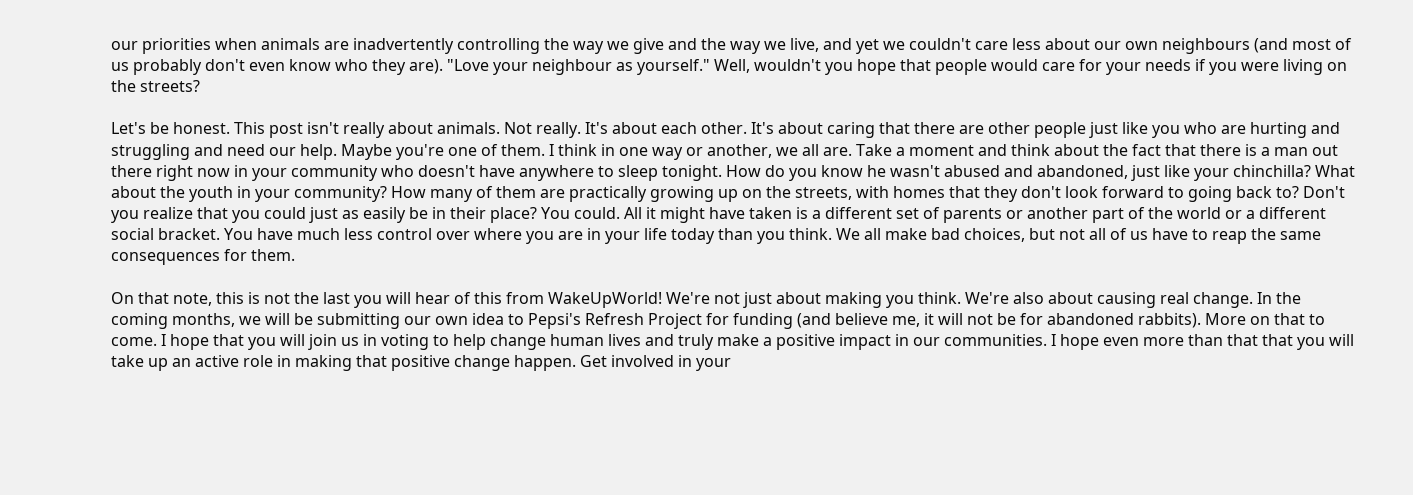our priorities when animals are inadvertently controlling the way we give and the way we live, and yet we couldn't care less about our own neighbours (and most of us probably don't even know who they are). "Love your neighbour as yourself." Well, wouldn't you hope that people would care for your needs if you were living on the streets?

Let's be honest. This post isn't really about animals. Not really. It's about each other. It's about caring that there are other people just like you who are hurting and struggling and need our help. Maybe you're one of them. I think in one way or another, we all are. Take a moment and think about the fact that there is a man out there right now in your community who doesn't have anywhere to sleep tonight. How do you know he wasn't abused and abandoned, just like your chinchilla? What about the youth in your community? How many of them are practically growing up on the streets, with homes that they don't look forward to going back to? Don't you realize that you could just as easily be in their place? You could. All it might have taken is a different set of parents or another part of the world or a different social bracket. You have much less control over where you are in your life today than you think. We all make bad choices, but not all of us have to reap the same consequences for them.

On that note, this is not the last you will hear of this from WakeUpWorld! We're not just about making you think. We're also about causing real change. In the coming months, we will be submitting our own idea to Pepsi's Refresh Project for funding (and believe me, it will not be for abandoned rabbits). More on that to come. I hope that you will join us in voting to help change human lives and truly make a positive impact in our communities. I hope even more than that that you will take up an active role in making that positive change happen. Get involved in your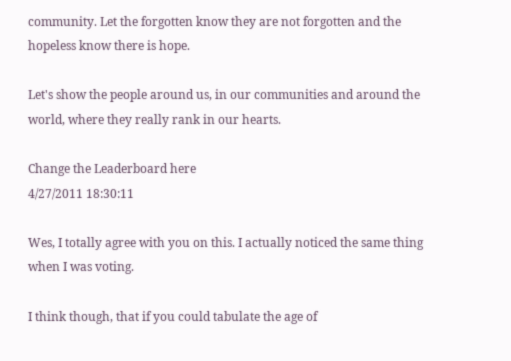community. Let the forgotten know they are not forgotten and the hopeless know there is hope.

Let's show the people around us, in our communities and around the world, where they really rank in our hearts.

Change the Leaderboard here
4/27/2011 18:30:11

Wes, I totally agree with you on this. I actually noticed the same thing when I was voting.

I think though, that if you could tabulate the age of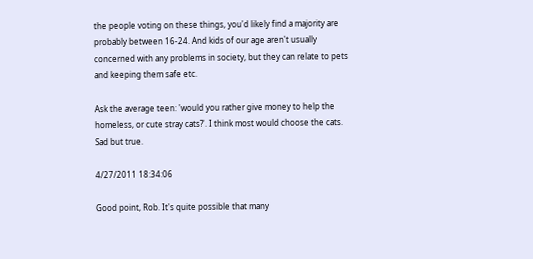the people voting on these things, you'd likely find a majority are probably between 16-24. And kids of our age aren't usually concerned with any problems in society, but they can relate to pets and keeping them safe etc.

Ask the average teen: 'would you rather give money to help the homeless, or cute stray cats?'. I think most would choose the cats. Sad but true.

4/27/2011 18:34:06

Good point, Rob. It's quite possible that many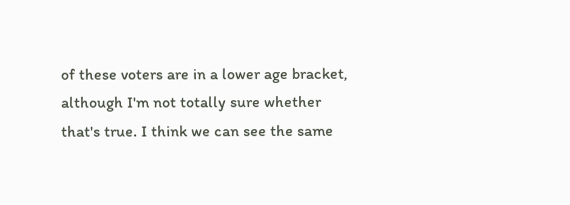of these voters are in a lower age bracket, although I'm not totally sure whether that's true. I think we can see the same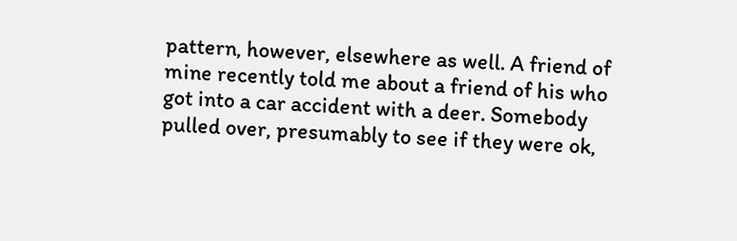pattern, however, elsewhere as well. A friend of mine recently told me about a friend of his who got into a car accident with a deer. Somebody pulled over, presumably to see if they were ok,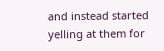and instead started yelling at them for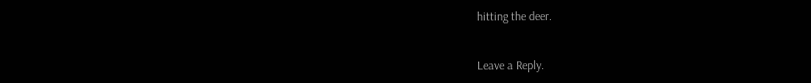hitting the deer.


Leave a Reply.